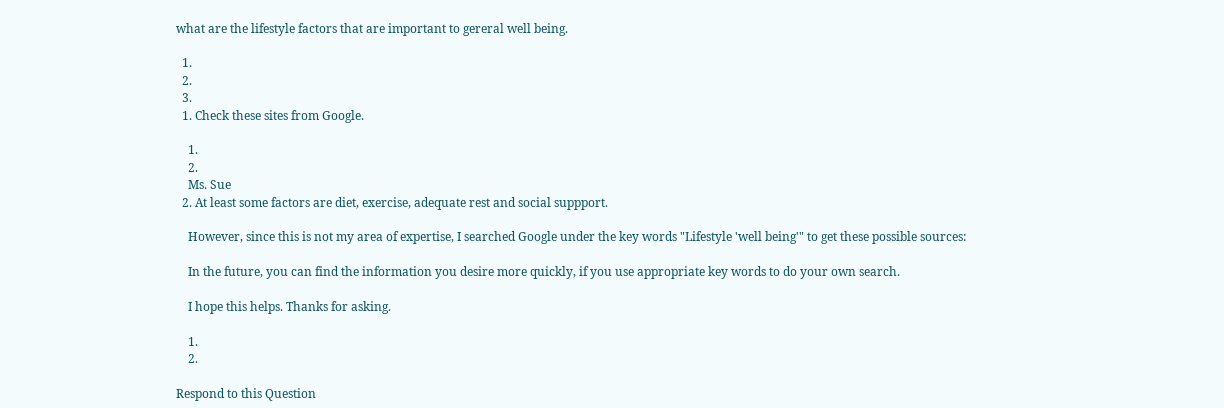what are the lifestyle factors that are important to gereral well being.

  1.
  2.
  3.
  1. Check these sites from Google.

    1.
    2.
    Ms. Sue
  2. At least some factors are diet, exercise, adequate rest and social suppport.

    However, since this is not my area of expertise, I searched Google under the key words "Lifestyle 'well being'" to get these possible sources:

    In the future, you can find the information you desire more quickly, if you use appropriate key words to do your own search.

    I hope this helps. Thanks for asking.

    1.
    2.

Respond to this Question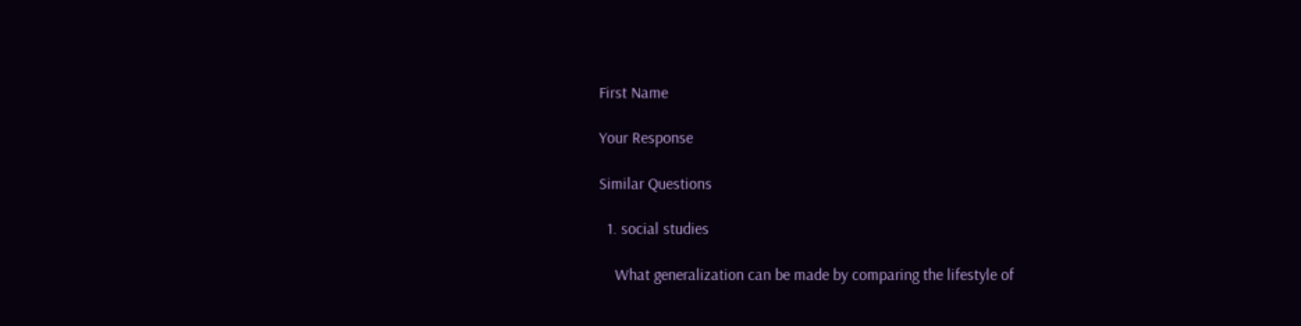First Name

Your Response

Similar Questions

  1. social studies

    What generalization can be made by comparing the lifestyle of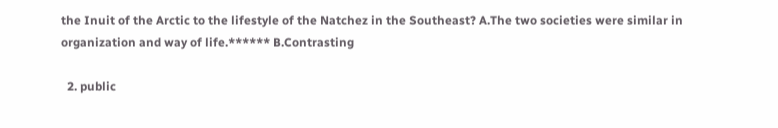the Inuit of the Arctic to the lifestyle of the Natchez in the Southeast? A.The two societies were similar in organization and way of life.****** B.Contrasting

  2. public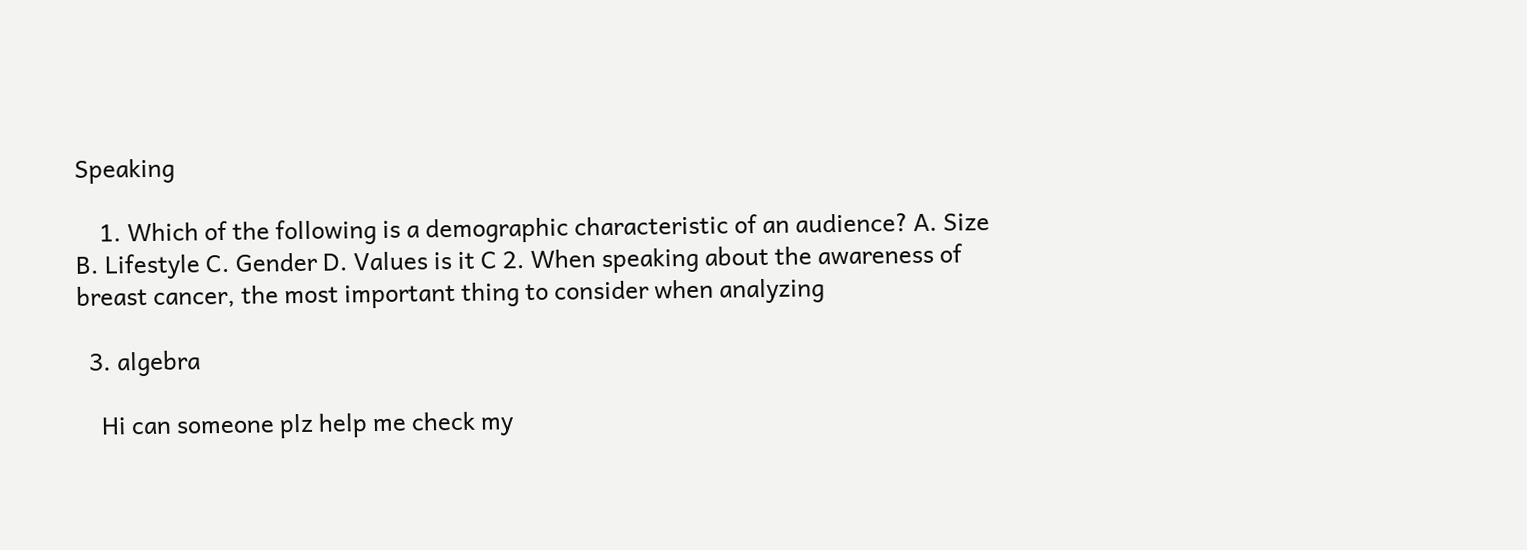Speaking

    1. Which of the following is a demographic characteristic of an audience? A. Size B. Lifestyle C. Gender D. Values is it C 2. When speaking about the awareness of breast cancer, the most important thing to consider when analyzing

  3. algebra

    Hi can someone plz help me check my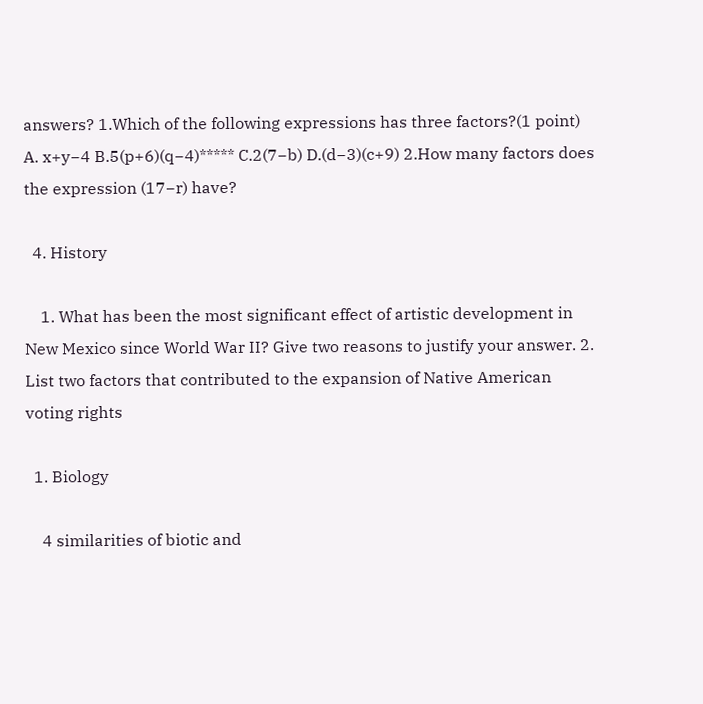answers? 1.Which of the following expressions has three factors?(1 point) A. x+y−4 B.5(p+6)(q−4)***** C.2(7−b) D.(d−3)(c+9) 2.How many factors does the expression (17−r) have?

  4. History

    1. What has been the most significant effect of artistic development in New Mexico since World War II? Give two reasons to justify your answer. 2. List two factors that contributed to the expansion of Native American voting rights

  1. Biology

    4 similarities of biotic and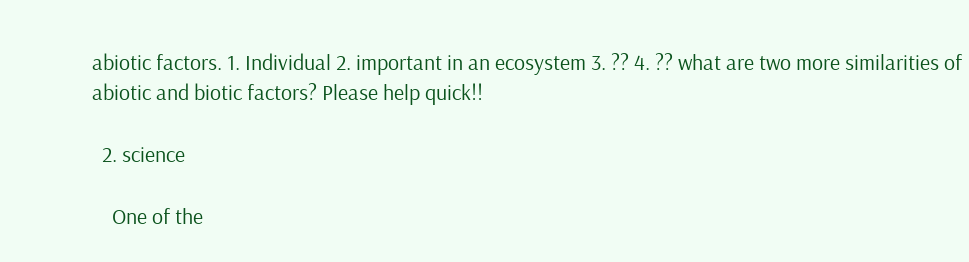abiotic factors. 1. Individual 2. important in an ecosystem 3. ?? 4. ?? what are two more similarities of abiotic and biotic factors? Please help quick!!

  2. science

    One of the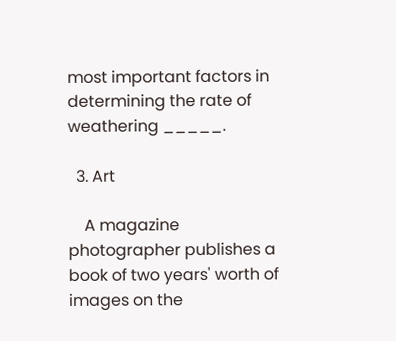most important factors in determining the rate of weathering _____.

  3. Art

    A magazine photographer publishes a book of two years' worth of images on the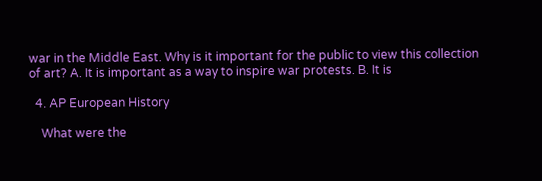war in the Middle East. Why is it important for the public to view this collection of art? A. It is important as a way to inspire war protests. B. It is

  4. AP European History

    What were the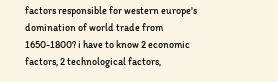factors responsible for western europe's domination of world trade from 1650-1800? i have to know 2 economic factors, 2 technological factors,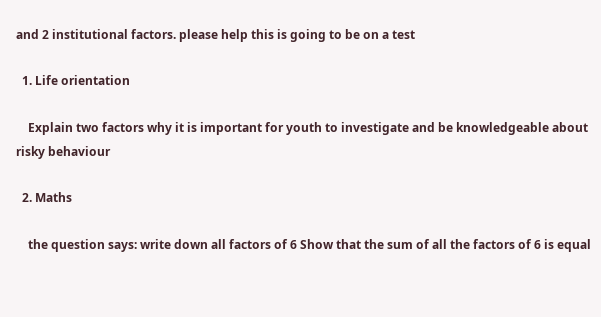and 2 institutional factors. please help this is going to be on a test

  1. Life orientation

    Explain two factors why it is important for youth to investigate and be knowledgeable about risky behaviour

  2. Maths

    the question says: write down all factors of 6 Show that the sum of all the factors of 6 is equal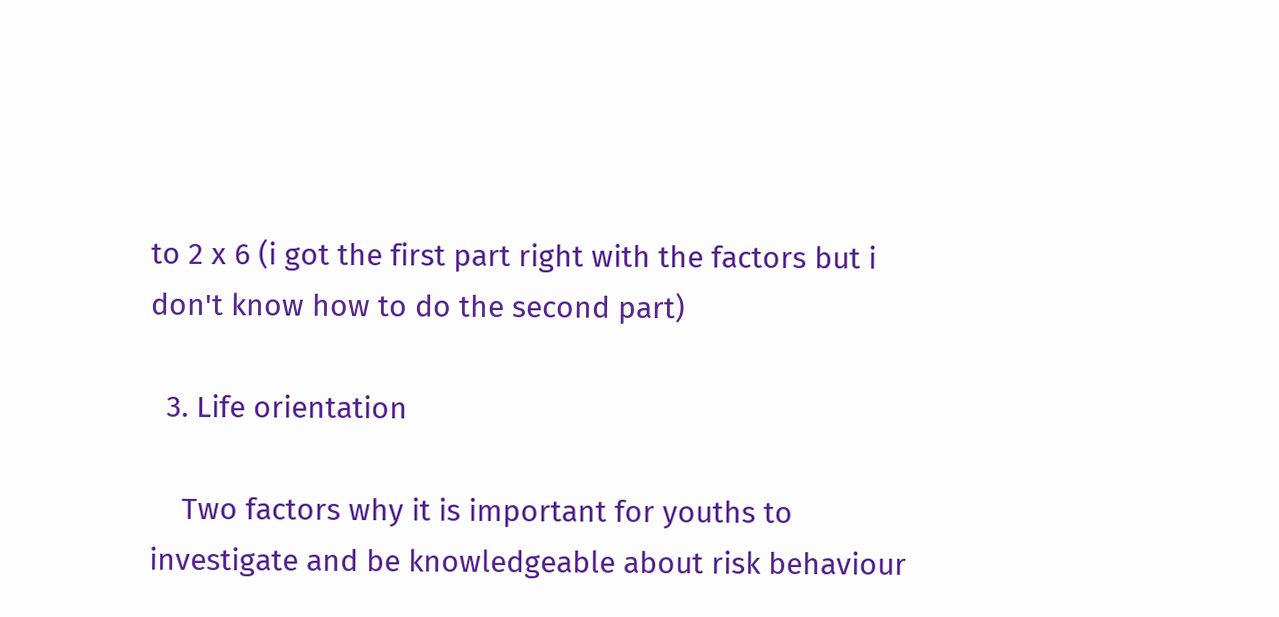to 2 x 6 (i got the first part right with the factors but i don't know how to do the second part)

  3. Life orientation

    Two factors why it is important for youths to investigate and be knowledgeable about risk behaviour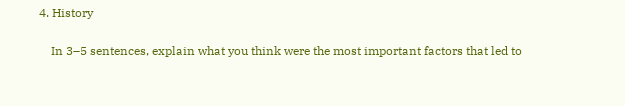4. History

    In 3–5 sentences, explain what you think were the most important factors that led to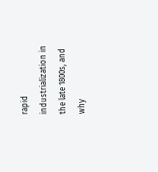rapid industrialization in the late 1800s, and why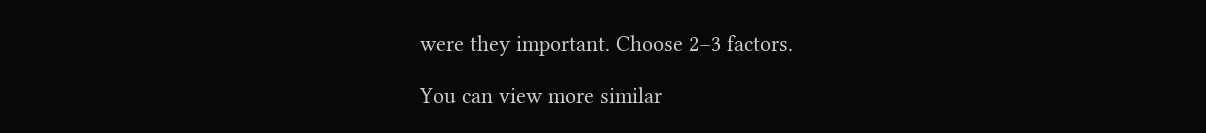were they important. Choose 2–3 factors.

You can view more similar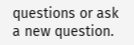questions or ask a new question.